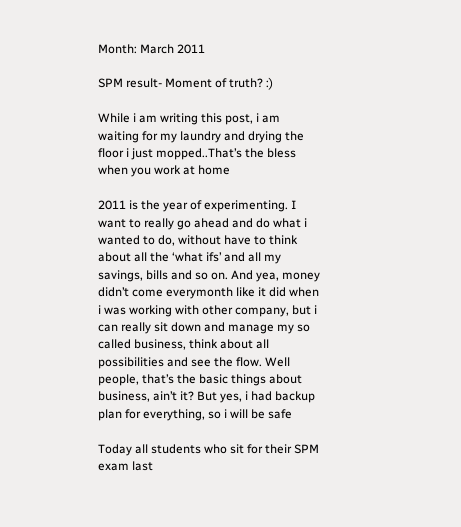Month: March 2011

SPM result- Moment of truth? :)

While i am writing this post, i am waiting for my laundry and drying the floor i just mopped..That’s the bless when you work at home

2011 is the year of experimenting. I want to really go ahead and do what i wanted to do, without have to think about all the ‘what ifs’ and all my savings, bills and so on. And yea, money didn’t come everymonth like it did when i was working with other company, but i can really sit down and manage my so called business, think about all possibilities and see the flow. Well people, that’s the basic things about business, ain’t it? But yes, i had backup  plan for everything, so i will be safe

Today all students who sit for their SPM exam last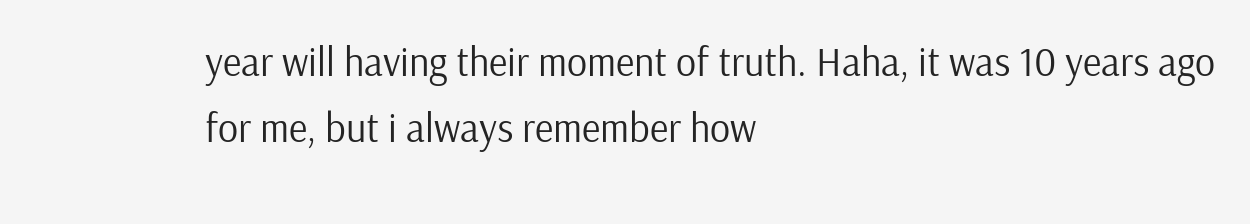year will having their moment of truth. Haha, it was 10 years ago for me, but i always remember how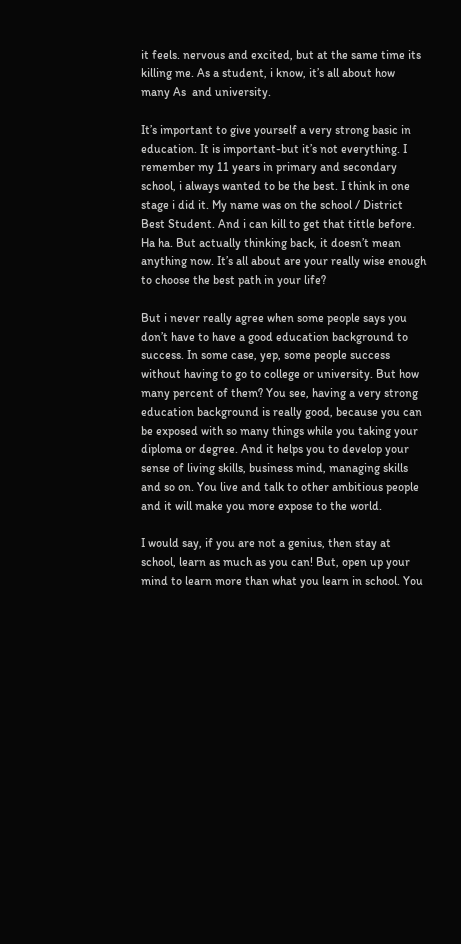it feels. nervous and excited, but at the same time its killing me. As a student, i know, it’s all about how many As  and university.

It’s important to give yourself a very strong basic in education. It is important-but it’s not everything. I remember my 11 years in primary and secondary school, i always wanted to be the best. I think in one stage i did it. My name was on the school / District Best Student. And i can kill to get that tittle before. Ha ha. But actually thinking back, it doesn’t mean anything now. It’s all about are your really wise enough to choose the best path in your life?

But i never really agree when some people says you don’t have to have a good education background to success. In some case, yep, some people success without having to go to college or university. But how many percent of them? You see, having a very strong education background is really good, because you can be exposed with so many things while you taking your diploma or degree. And it helps you to develop your sense of living skills, business mind, managing skills and so on. You live and talk to other ambitious people and it will make you more expose to the world.

I would say, if you are not a genius, then stay at school, learn as much as you can! But, open up your mind to learn more than what you learn in school. You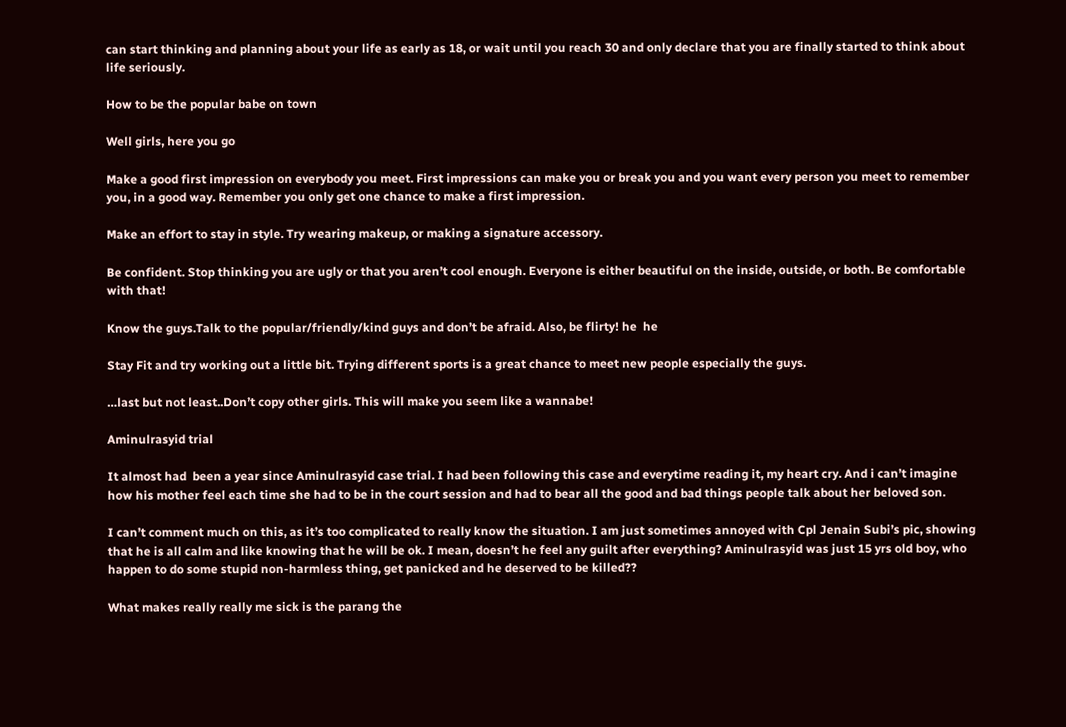can start thinking and planning about your life as early as 18, or wait until you reach 30 and only declare that you are finally started to think about life seriously.

How to be the popular babe on town

Well girls, here you go

Make a good first impression on everybody you meet. First impressions can make you or break you and you want every person you meet to remember you, in a good way. Remember you only get one chance to make a first impression.

Make an effort to stay in style. Try wearing makeup, or making a signature accessory.

Be confident. Stop thinking you are ugly or that you aren’t cool enough. Everyone is either beautiful on the inside, outside, or both. Be comfortable with that!

Know the guys.Talk to the popular/friendly/kind guys and don’t be afraid. Also, be flirty! he  he

Stay Fit and try working out a little bit. Trying different sports is a great chance to meet new people especially the guys.

…last but not least..Don’t copy other girls. This will make you seem like a wannabe!

Aminulrasyid trial

It almost had  been a year since Aminulrasyid case trial. I had been following this case and everytime reading it, my heart cry. And i can’t imagine how his mother feel each time she had to be in the court session and had to bear all the good and bad things people talk about her beloved son.

I can’t comment much on this, as it’s too complicated to really know the situation. I am just sometimes annoyed with Cpl Jenain Subi’s pic, showing that he is all calm and like knowing that he will be ok. I mean, doesn’t he feel any guilt after everything? Aminulrasyid was just 15 yrs old boy, who happen to do some stupid non-harmless thing, get panicked and he deserved to be killed??

What makes really really me sick is the parang the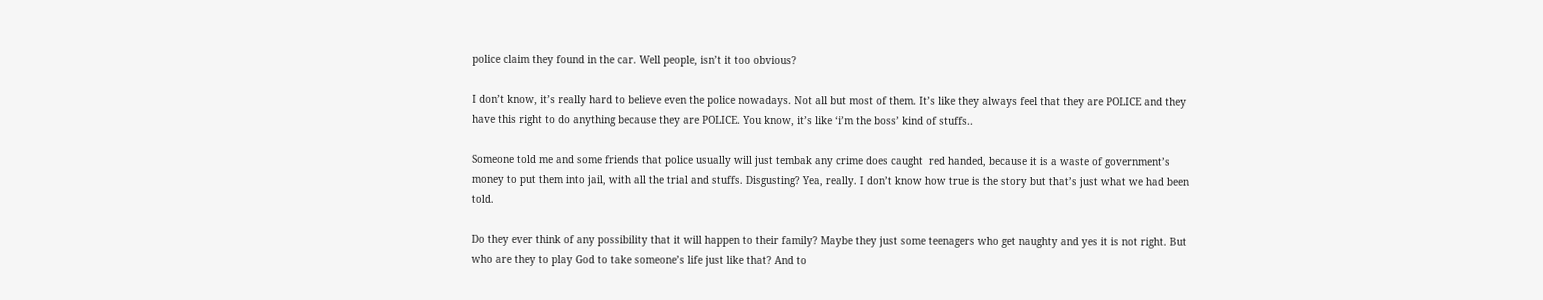police claim they found in the car. Well people, isn’t it too obvious?

I don’t know, it’s really hard to believe even the police nowadays. Not all but most of them. It’s like they always feel that they are POLICE and they have this right to do anything because they are POLICE. You know, it’s like ‘i’m the boss’ kind of stuffs..

Someone told me and some friends that police usually will just tembak any crime does caught  red handed, because it is a waste of government’s money to put them into jail, with all the trial and stuffs. Disgusting? Yea, really. I don’t know how true is the story but that’s just what we had been told.

Do they ever think of any possibility that it will happen to their family? Maybe they just some teenagers who get naughty and yes it is not right. But who are they to play God to take someone’s life just like that? And to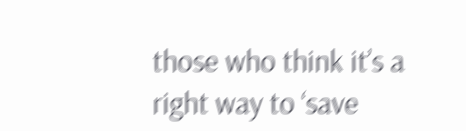those who think it’s a right way to ‘save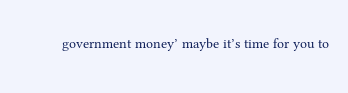government money’ maybe it’s time for you to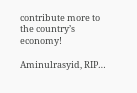contribute more to the country’s economy!

Aminulrasyid, RIP…